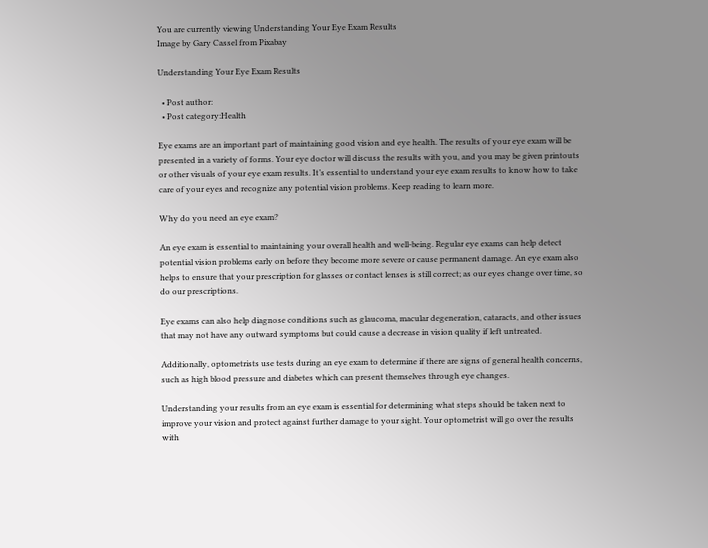You are currently viewing Understanding Your Eye Exam Results
Image by Gary Cassel from Pixabay

Understanding Your Eye Exam Results

  • Post author:
  • Post category:Health

Eye exams are an important part of maintaining good vision and eye health. The results of your eye exam will be presented in a variety of forms. Your eye doctor will discuss the results with you, and you may be given printouts or other visuals of your eye exam results. It’s essential to understand your eye exam results to know how to take care of your eyes and recognize any potential vision problems. Keep reading to learn more.

Why do you need an eye exam?

An eye exam is essential to maintaining your overall health and well-being. Regular eye exams can help detect potential vision problems early on before they become more severe or cause permanent damage. An eye exam also helps to ensure that your prescription for glasses or contact lenses is still correct; as our eyes change over time, so do our prescriptions.

Eye exams can also help diagnose conditions such as glaucoma, macular degeneration, cataracts, and other issues that may not have any outward symptoms but could cause a decrease in vision quality if left untreated.

Additionally, optometrists use tests during an eye exam to determine if there are signs of general health concerns, such as high blood pressure and diabetes which can present themselves through eye changes.

Understanding your results from an eye exam is essential for determining what steps should be taken next to improve your vision and protect against further damage to your sight. Your optometrist will go over the results with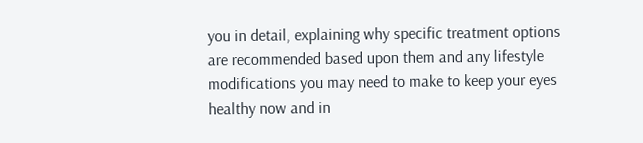you in detail, explaining why specific treatment options are recommended based upon them and any lifestyle modifications you may need to make to keep your eyes healthy now and in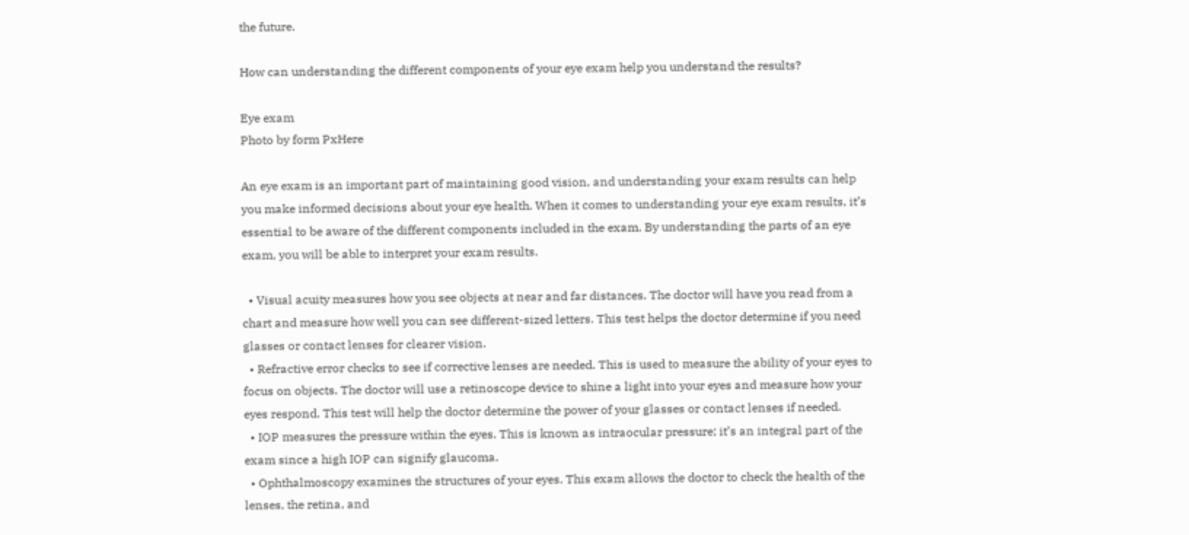the future.

How can understanding the different components of your eye exam help you understand the results?

Eye exam
Photo by form PxHere

An eye exam is an important part of maintaining good vision, and understanding your exam results can help you make informed decisions about your eye health. When it comes to understanding your eye exam results, it’s essential to be aware of the different components included in the exam. By understanding the parts of an eye exam, you will be able to interpret your exam results.

  • Visual acuity measures how you see objects at near and far distances. The doctor will have you read from a chart and measure how well you can see different-sized letters. This test helps the doctor determine if you need glasses or contact lenses for clearer vision.
  • Refractive error checks to see if corrective lenses are needed. This is used to measure the ability of your eyes to focus on objects. The doctor will use a retinoscope device to shine a light into your eyes and measure how your eyes respond. This test will help the doctor determine the power of your glasses or contact lenses if needed.
  • IOP measures the pressure within the eyes. This is known as intraocular pressure; it’s an integral part of the exam since a high IOP can signify glaucoma.
  • Ophthalmoscopy examines the structures of your eyes. This exam allows the doctor to check the health of the lenses, the retina, and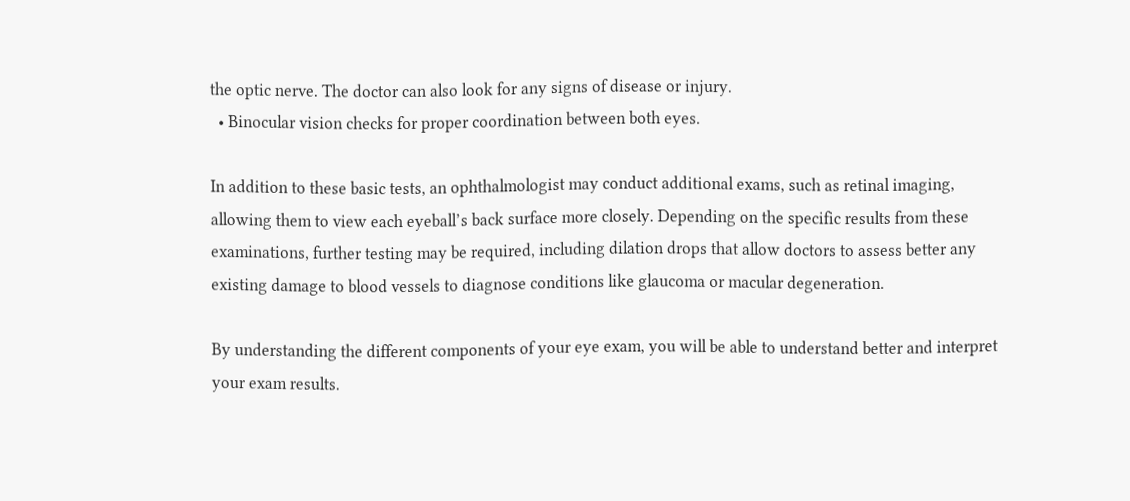the optic nerve. The doctor can also look for any signs of disease or injury.
  • Binocular vision checks for proper coordination between both eyes.

In addition to these basic tests, an ophthalmologist may conduct additional exams, such as retinal imaging, allowing them to view each eyeball’s back surface more closely. Depending on the specific results from these examinations, further testing may be required, including dilation drops that allow doctors to assess better any existing damage to blood vessels to diagnose conditions like glaucoma or macular degeneration.

By understanding the different components of your eye exam, you will be able to understand better and interpret your exam results.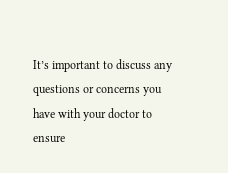It’s important to discuss any questions or concerns you have with your doctor to ensure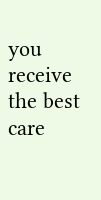you receive the best care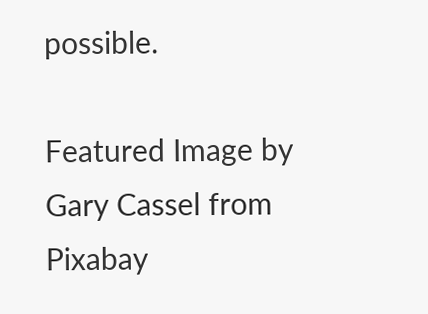possible.

Featured Image by Gary Cassel from Pixabay